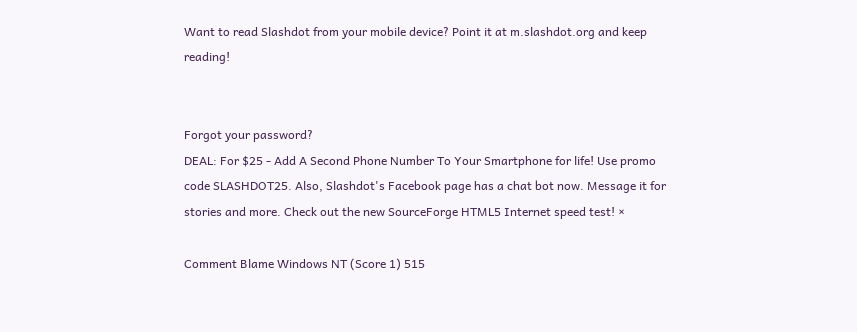Want to read Slashdot from your mobile device? Point it at m.slashdot.org and keep reading!


Forgot your password?
DEAL: For $25 - Add A Second Phone Number To Your Smartphone for life! Use promo code SLASHDOT25. Also, Slashdot's Facebook page has a chat bot now. Message it for stories and more. Check out the new SourceForge HTML5 Internet speed test! ×

Comment Blame Windows NT (Score 1) 515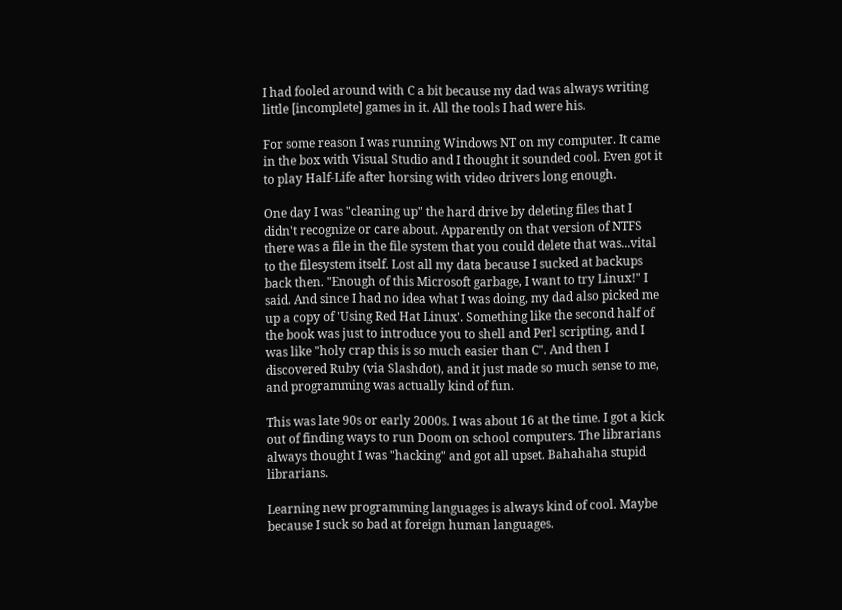I had fooled around with C a bit because my dad was always writing little [incomplete] games in it. All the tools I had were his.

For some reason I was running Windows NT on my computer. It came in the box with Visual Studio and I thought it sounded cool. Even got it to play Half-Life after horsing with video drivers long enough.

One day I was "cleaning up" the hard drive by deleting files that I didn't recognize or care about. Apparently on that version of NTFS there was a file in the file system that you could delete that was...vital to the filesystem itself. Lost all my data because I sucked at backups back then. "Enough of this Microsoft garbage, I want to try Linux!" I said. And since I had no idea what I was doing, my dad also picked me up a copy of 'Using Red Hat Linux'. Something like the second half of the book was just to introduce you to shell and Perl scripting, and I was like "holy crap this is so much easier than C". And then I discovered Ruby (via Slashdot), and it just made so much sense to me, and programming was actually kind of fun.

This was late 90s or early 2000s. I was about 16 at the time. I got a kick out of finding ways to run Doom on school computers. The librarians always thought I was "hacking" and got all upset. Bahahaha stupid librarians.

Learning new programming languages is always kind of cool. Maybe because I suck so bad at foreign human languages.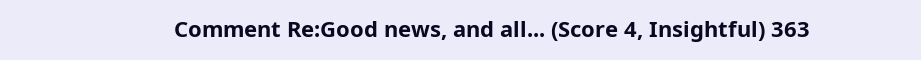Comment Re:Good news, and all... (Score 4, Insightful) 363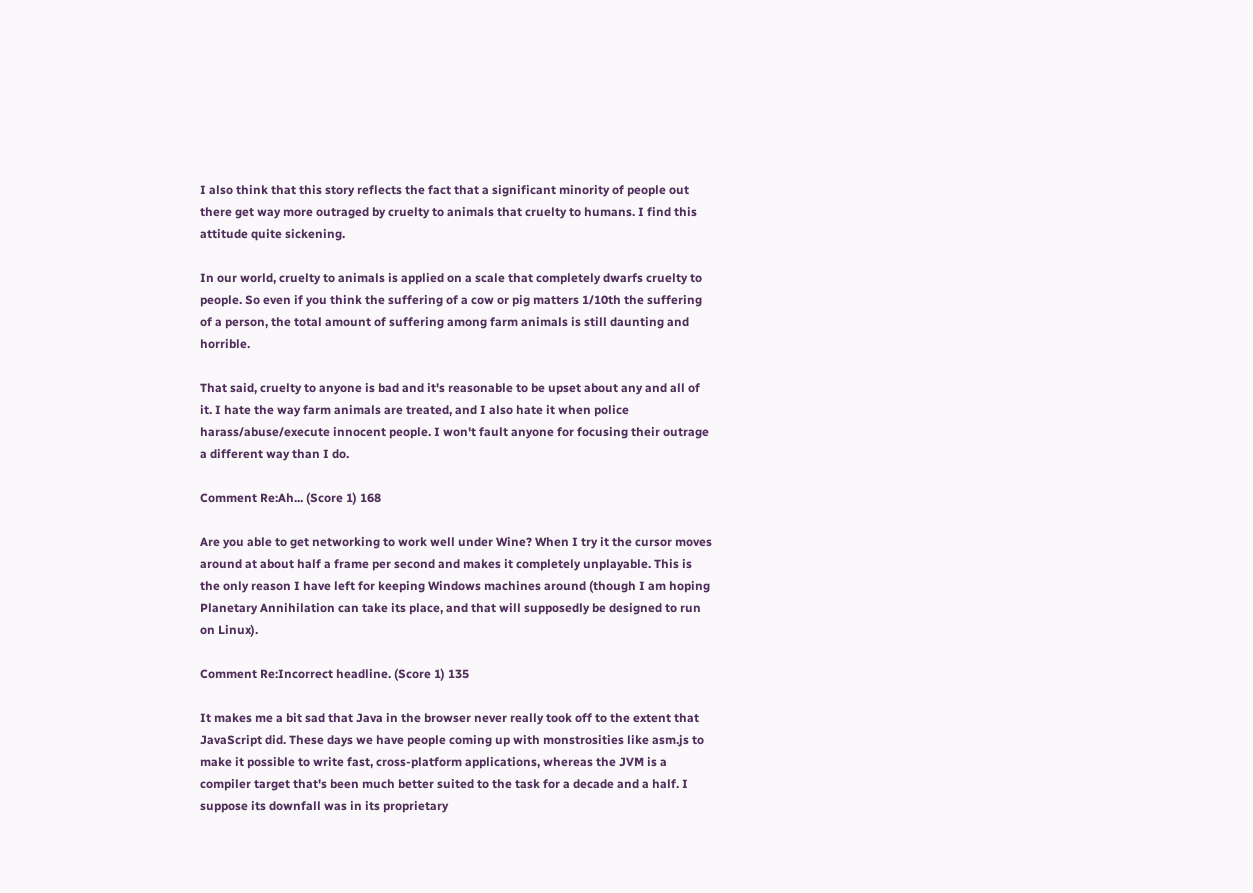I also think that this story reflects the fact that a significant minority of people out there get way more outraged by cruelty to animals that cruelty to humans. I find this attitude quite sickening.

In our world, cruelty to animals is applied on a scale that completely dwarfs cruelty to people. So even if you think the suffering of a cow or pig matters 1/10th the suffering of a person, the total amount of suffering among farm animals is still daunting and horrible.

That said, cruelty to anyone is bad and it's reasonable to be upset about any and all of it. I hate the way farm animals are treated, and I also hate it when police harass/abuse/execute innocent people. I won't fault anyone for focusing their outrage a different way than I do.

Comment Re:Ah... (Score 1) 168

Are you able to get networking to work well under Wine? When I try it the cursor moves around at about half a frame per second and makes it completely unplayable. This is the only reason I have left for keeping Windows machines around (though I am hoping Planetary Annihilation can take its place, and that will supposedly be designed to run on Linux).

Comment Re:Incorrect headline. (Score 1) 135

It makes me a bit sad that Java in the browser never really took off to the extent that JavaScript did. These days we have people coming up with monstrosities like asm.js to make it possible to write fast, cross-platform applications, whereas the JVM is a compiler target that's been much better suited to the task for a decade and a half. I suppose its downfall was in its proprietary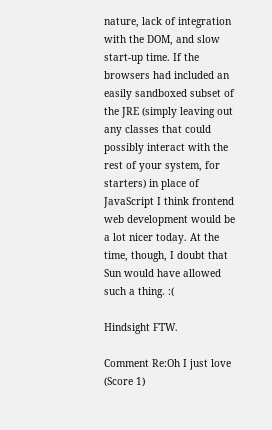nature, lack of integration with the DOM, and slow start-up time. If the browsers had included an easily sandboxed subset of the JRE (simply leaving out any classes that could possibly interact with the rest of your system, for starters) in place of JavaScript I think frontend web development would be a lot nicer today. At the time, though, I doubt that Sun would have allowed such a thing. :(

Hindsight FTW.

Comment Re:Oh I just love (Score 1)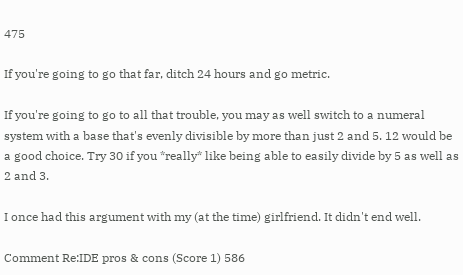475

If you're going to go that far, ditch 24 hours and go metric.

If you're going to go to all that trouble, you may as well switch to a numeral system with a base that's evenly divisible by more than just 2 and 5. 12 would be a good choice. Try 30 if you *really* like being able to easily divide by 5 as well as 2 and 3.

I once had this argument with my (at the time) girlfriend. It didn't end well.

Comment Re:IDE pros & cons (Score 1) 586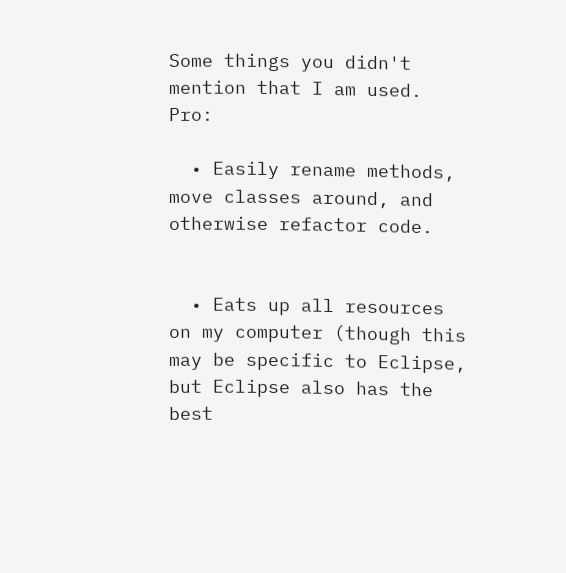Some things you didn't mention that I am used. Pro:

  • Easily rename methods, move classes around, and otherwise refactor code.


  • Eats up all resources on my computer (though this may be specific to Eclipse, but Eclipse also has the best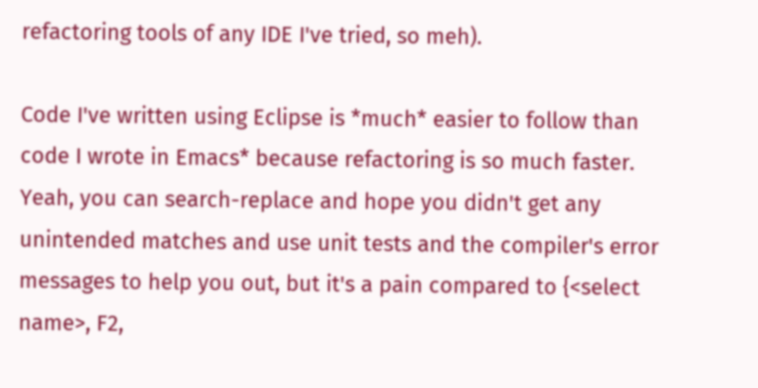refactoring tools of any IDE I've tried, so meh).

Code I've written using Eclipse is *much* easier to follow than code I wrote in Emacs* because refactoring is so much faster. Yeah, you can search-replace and hope you didn't get any unintended matches and use unit tests and the compiler's error messages to help you out, but it's a pain compared to {<select name>, F2,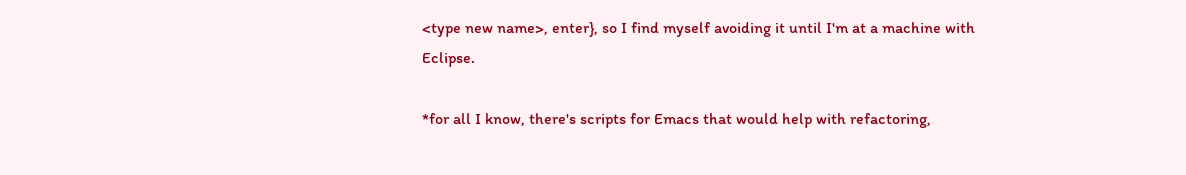<type new name>, enter}, so I find myself avoiding it until I'm at a machine with Eclipse.

*for all I know, there's scripts for Emacs that would help with refactoring,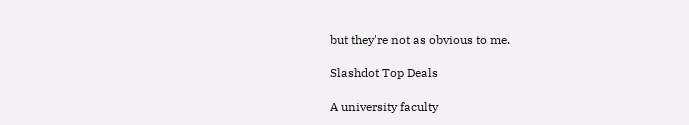but they're not as obvious to me.

Slashdot Top Deals

A university faculty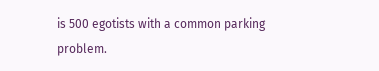is 500 egotists with a common parking problem.